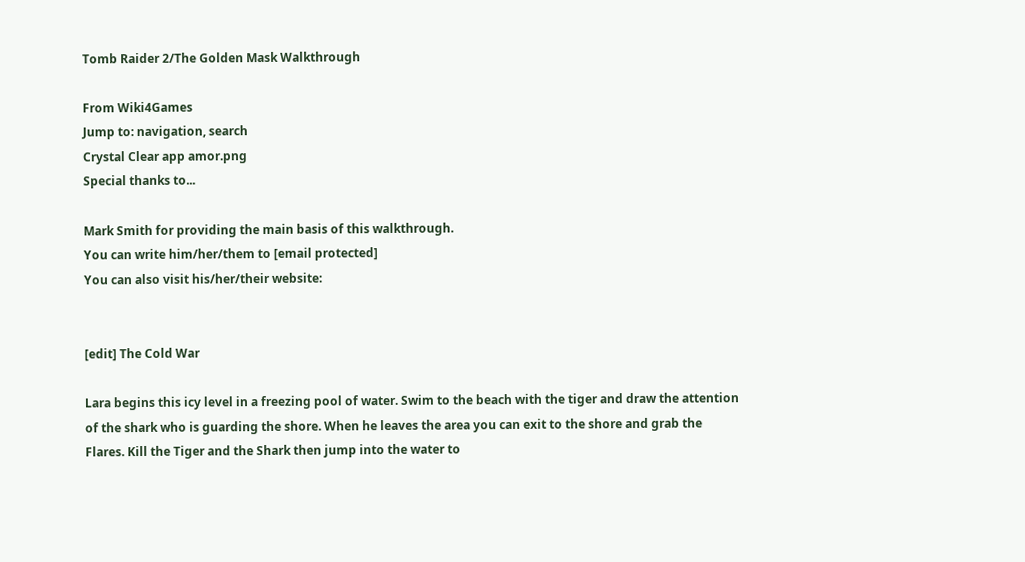Tomb Raider 2/The Golden Mask Walkthrough

From Wiki4Games
Jump to: navigation, search
Crystal Clear app amor.png
Special thanks to...

Mark Smith for providing the main basis of this walkthrough.
You can write him/her/them to [email protected]
You can also visit his/her/their website:


[edit] The Cold War

Lara begins this icy level in a freezing pool of water. Swim to the beach with the tiger and draw the attention of the shark who is guarding the shore. When he leaves the area you can exit to the shore and grab the Flares. Kill the Tiger and the Shark then jump into the water to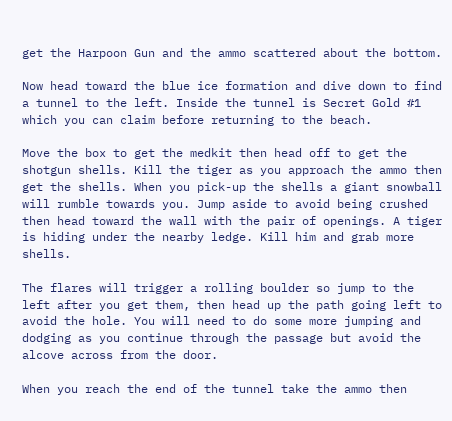get the Harpoon Gun and the ammo scattered about the bottom.

Now head toward the blue ice formation and dive down to find a tunnel to the left. Inside the tunnel is Secret Gold #1 which you can claim before returning to the beach.

Move the box to get the medkit then head off to get the shotgun shells. Kill the tiger as you approach the ammo then get the shells. When you pick-up the shells a giant snowball will rumble towards you. Jump aside to avoid being crushed then head toward the wall with the pair of openings. A tiger is hiding under the nearby ledge. Kill him and grab more shells.

The flares will trigger a rolling boulder so jump to the left after you get them, then head up the path going left to avoid the hole. You will need to do some more jumping and dodging as you continue through the passage but avoid the alcove across from the door.

When you reach the end of the tunnel take the ammo then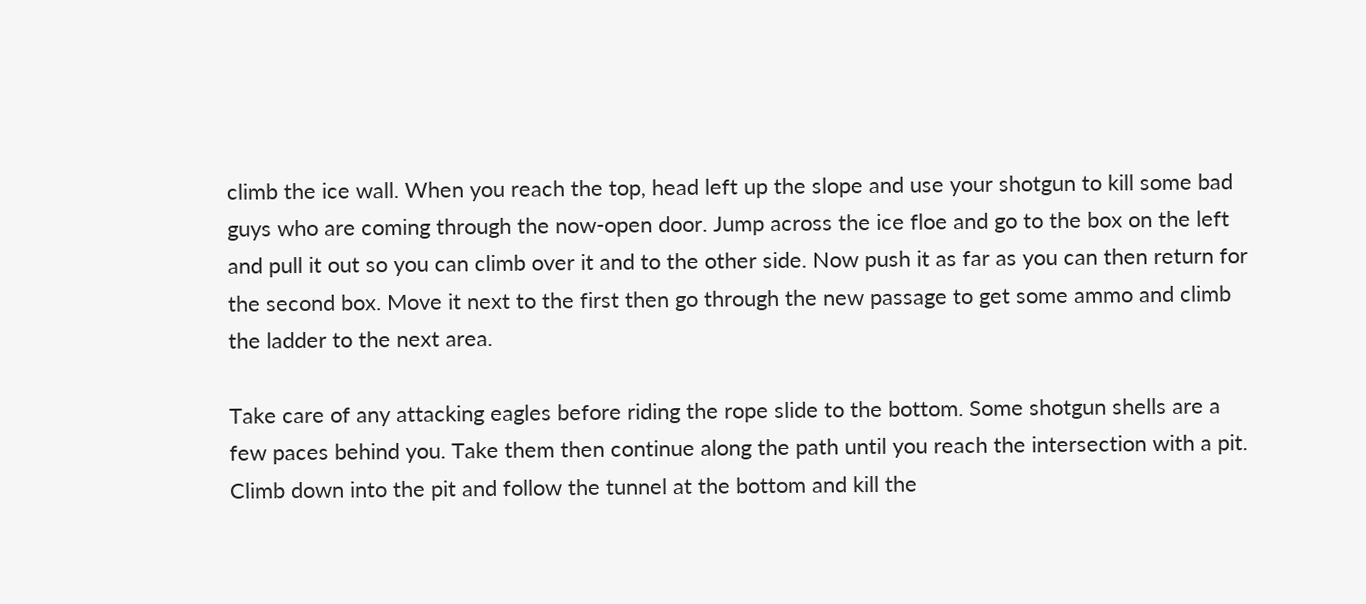climb the ice wall. When you reach the top, head left up the slope and use your shotgun to kill some bad guys who are coming through the now-open door. Jump across the ice floe and go to the box on the left and pull it out so you can climb over it and to the other side. Now push it as far as you can then return for the second box. Move it next to the first then go through the new passage to get some ammo and climb the ladder to the next area.

Take care of any attacking eagles before riding the rope slide to the bottom. Some shotgun shells are a few paces behind you. Take them then continue along the path until you reach the intersection with a pit. Climb down into the pit and follow the tunnel at the bottom and kill the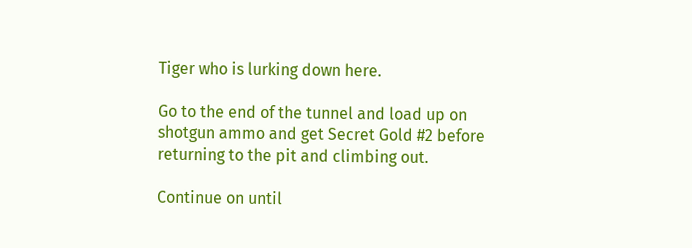Tiger who is lurking down here.

Go to the end of the tunnel and load up on shotgun ammo and get Secret Gold #2 before returning to the pit and climbing out.

Continue on until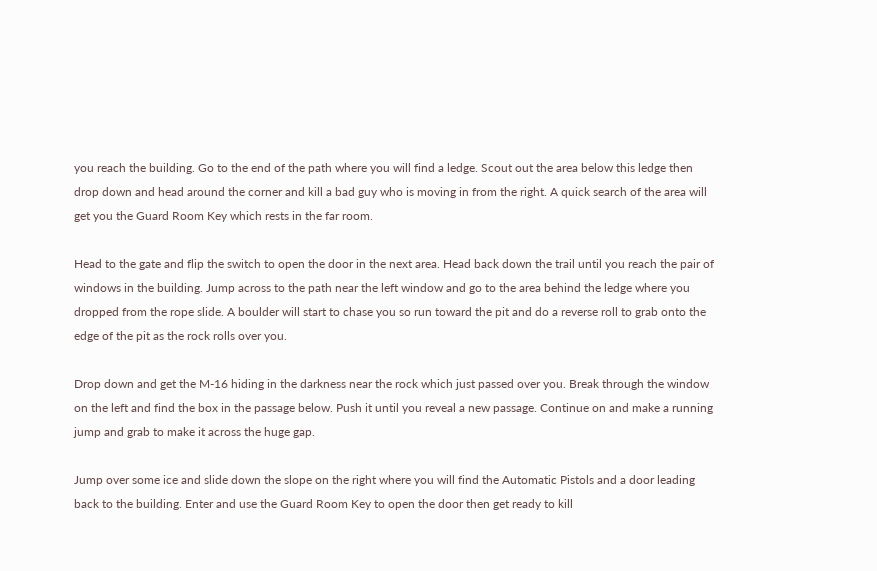you reach the building. Go to the end of the path where you will find a ledge. Scout out the area below this ledge then drop down and head around the corner and kill a bad guy who is moving in from the right. A quick search of the area will get you the Guard Room Key which rests in the far room.

Head to the gate and flip the switch to open the door in the next area. Head back down the trail until you reach the pair of windows in the building. Jump across to the path near the left window and go to the area behind the ledge where you dropped from the rope slide. A boulder will start to chase you so run toward the pit and do a reverse roll to grab onto the edge of the pit as the rock rolls over you.

Drop down and get the M-16 hiding in the darkness near the rock which just passed over you. Break through the window on the left and find the box in the passage below. Push it until you reveal a new passage. Continue on and make a running jump and grab to make it across the huge gap.

Jump over some ice and slide down the slope on the right where you will find the Automatic Pistols and a door leading back to the building. Enter and use the Guard Room Key to open the door then get ready to kill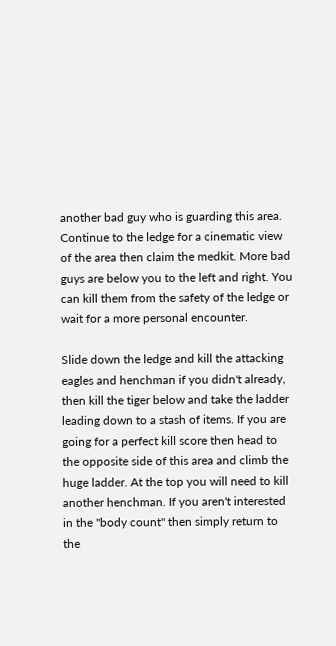another bad guy who is guarding this area. Continue to the ledge for a cinematic view of the area then claim the medkit. More bad guys are below you to the left and right. You can kill them from the safety of the ledge or wait for a more personal encounter.

Slide down the ledge and kill the attacking eagles and henchman if you didn't already, then kill the tiger below and take the ladder leading down to a stash of items. If you are going for a perfect kill score then head to the opposite side of this area and climb the huge ladder. At the top you will need to kill another henchman. If you aren't interested in the "body count" then simply return to the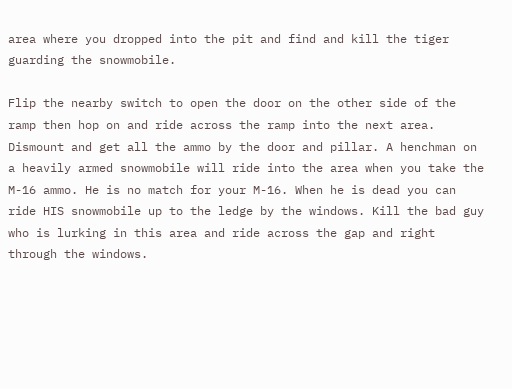area where you dropped into the pit and find and kill the tiger guarding the snowmobile.

Flip the nearby switch to open the door on the other side of the ramp then hop on and ride across the ramp into the next area. Dismount and get all the ammo by the door and pillar. A henchman on a heavily armed snowmobile will ride into the area when you take the M-16 ammo. He is no match for your M-16. When he is dead you can ride HIS snowmobile up to the ledge by the windows. Kill the bad guy who is lurking in this area and ride across the gap and right through the windows.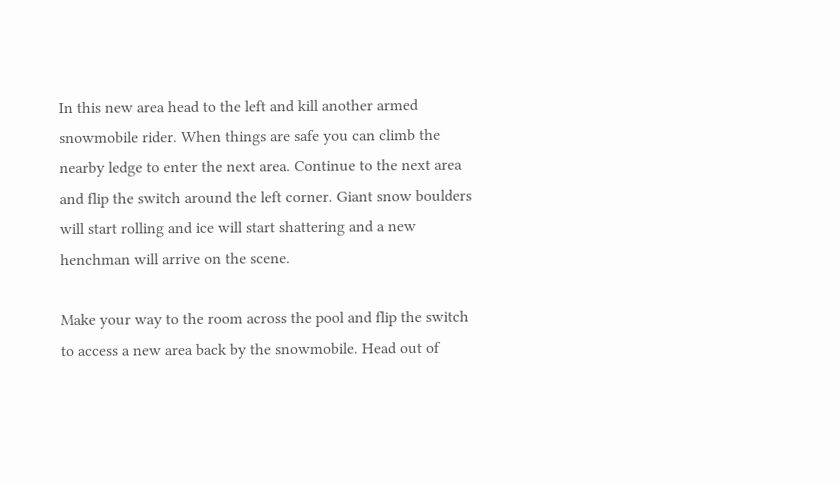In this new area head to the left and kill another armed snowmobile rider. When things are safe you can climb the nearby ledge to enter the next area. Continue to the next area and flip the switch around the left corner. Giant snow boulders will start rolling and ice will start shattering and a new henchman will arrive on the scene.

Make your way to the room across the pool and flip the switch to access a new area back by the snowmobile. Head out of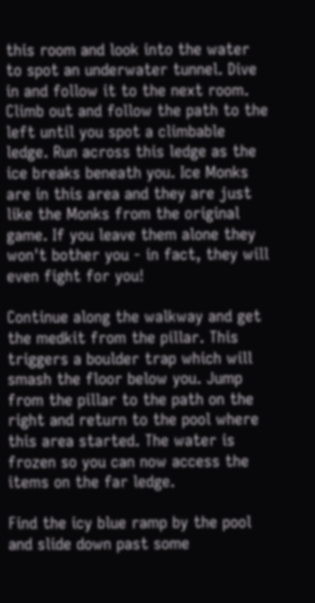this room and look into the water to spot an underwater tunnel. Dive in and follow it to the next room. Climb out and follow the path to the left until you spot a climbable ledge. Run across this ledge as the ice breaks beneath you. Ice Monks are in this area and they are just like the Monks from the original game. If you leave them alone they won't bother you - in fact, they will even fight for you!

Continue along the walkway and get the medkit from the pillar. This triggers a boulder trap which will smash the floor below you. Jump from the pillar to the path on the right and return to the pool where this area started. The water is frozen so you can now access the items on the far ledge.

Find the icy blue ramp by the pool and slide down past some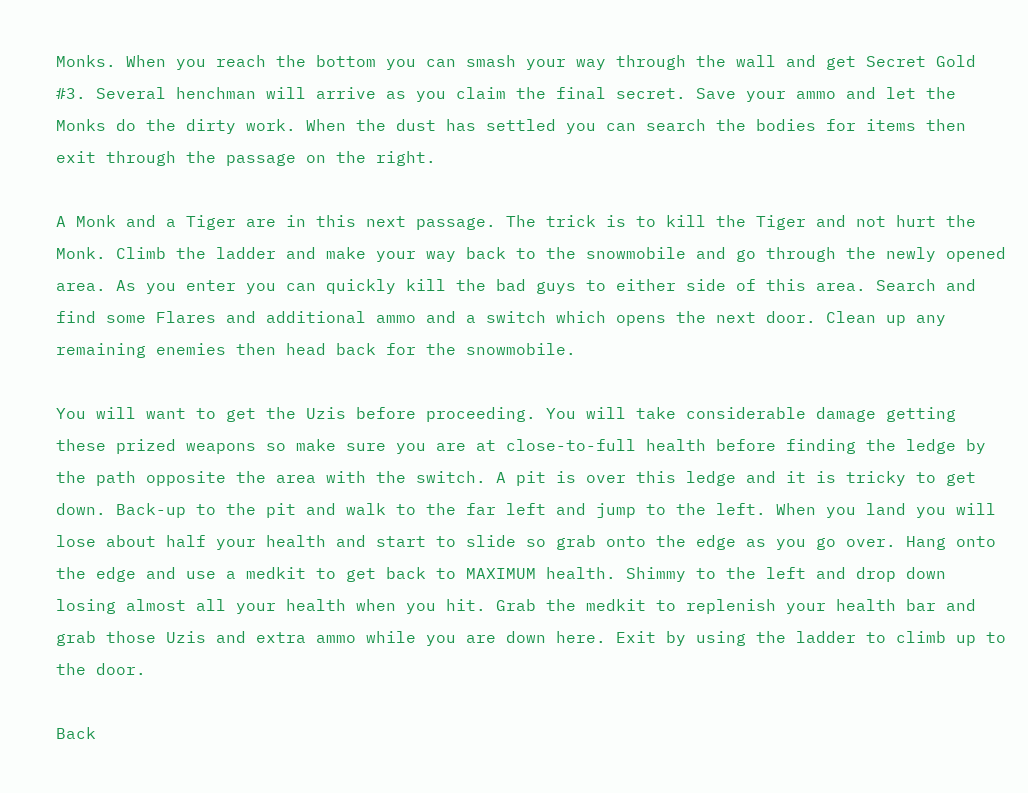Monks. When you reach the bottom you can smash your way through the wall and get Secret Gold #3. Several henchman will arrive as you claim the final secret. Save your ammo and let the Monks do the dirty work. When the dust has settled you can search the bodies for items then exit through the passage on the right.

A Monk and a Tiger are in this next passage. The trick is to kill the Tiger and not hurt the Monk. Climb the ladder and make your way back to the snowmobile and go through the newly opened area. As you enter you can quickly kill the bad guys to either side of this area. Search and find some Flares and additional ammo and a switch which opens the next door. Clean up any remaining enemies then head back for the snowmobile.

You will want to get the Uzis before proceeding. You will take considerable damage getting these prized weapons so make sure you are at close-to-full health before finding the ledge by the path opposite the area with the switch. A pit is over this ledge and it is tricky to get down. Back-up to the pit and walk to the far left and jump to the left. When you land you will lose about half your health and start to slide so grab onto the edge as you go over. Hang onto the edge and use a medkit to get back to MAXIMUM health. Shimmy to the left and drop down losing almost all your health when you hit. Grab the medkit to replenish your health bar and grab those Uzis and extra ammo while you are down here. Exit by using the ladder to climb up to the door.

Back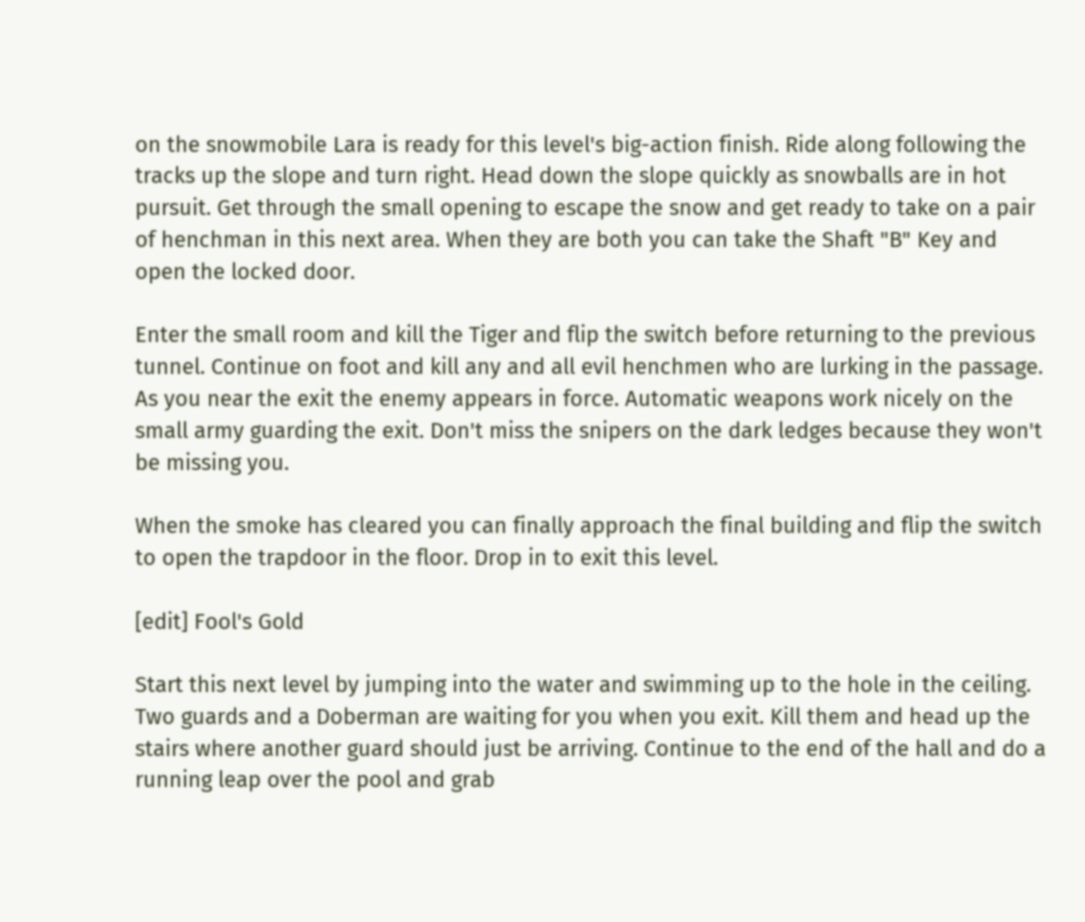on the snowmobile Lara is ready for this level's big-action finish. Ride along following the tracks up the slope and turn right. Head down the slope quickly as snowballs are in hot pursuit. Get through the small opening to escape the snow and get ready to take on a pair of henchman in this next area. When they are both you can take the Shaft "B" Key and open the locked door.

Enter the small room and kill the Tiger and flip the switch before returning to the previous tunnel. Continue on foot and kill any and all evil henchmen who are lurking in the passage. As you near the exit the enemy appears in force. Automatic weapons work nicely on the small army guarding the exit. Don't miss the snipers on the dark ledges because they won't be missing you.

When the smoke has cleared you can finally approach the final building and flip the switch to open the trapdoor in the floor. Drop in to exit this level.

[edit] Fool's Gold

Start this next level by jumping into the water and swimming up to the hole in the ceiling. Two guards and a Doberman are waiting for you when you exit. Kill them and head up the stairs where another guard should just be arriving. Continue to the end of the hall and do a running leap over the pool and grab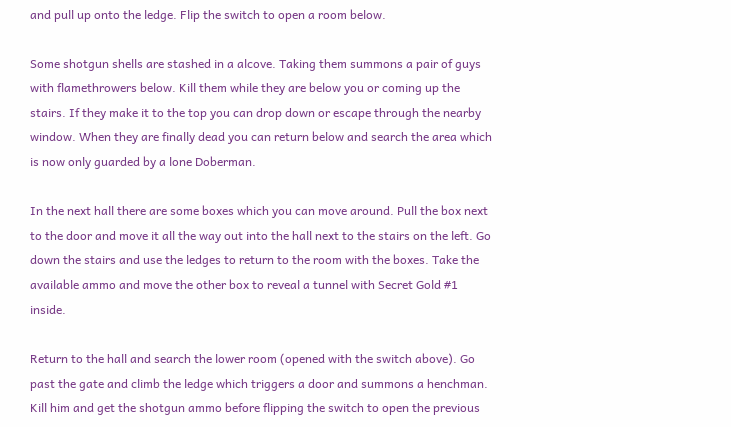and pull up onto the ledge. Flip the switch to open a room below.

Some shotgun shells are stashed in a alcove. Taking them summons a pair of guys with flamethrowers below. Kill them while they are below you or coming up the stairs. If they make it to the top you can drop down or escape through the nearby window. When they are finally dead you can return below and search the area which is now only guarded by a lone Doberman.

In the next hall there are some boxes which you can move around. Pull the box next to the door and move it all the way out into the hall next to the stairs on the left. Go down the stairs and use the ledges to return to the room with the boxes. Take the available ammo and move the other box to reveal a tunnel with Secret Gold #1 inside.

Return to the hall and search the lower room (opened with the switch above). Go past the gate and climb the ledge which triggers a door and summons a henchman. Kill him and get the shotgun ammo before flipping the switch to open the previous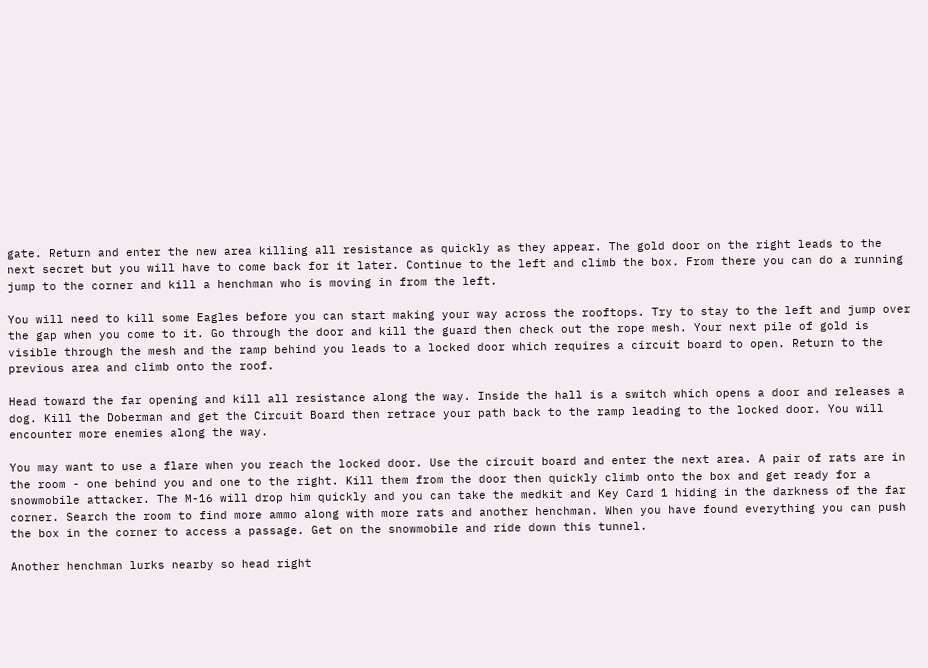gate. Return and enter the new area killing all resistance as quickly as they appear. The gold door on the right leads to the next secret but you will have to come back for it later. Continue to the left and climb the box. From there you can do a running jump to the corner and kill a henchman who is moving in from the left.

You will need to kill some Eagles before you can start making your way across the rooftops. Try to stay to the left and jump over the gap when you come to it. Go through the door and kill the guard then check out the rope mesh. Your next pile of gold is visible through the mesh and the ramp behind you leads to a locked door which requires a circuit board to open. Return to the previous area and climb onto the roof.

Head toward the far opening and kill all resistance along the way. Inside the hall is a switch which opens a door and releases a dog. Kill the Doberman and get the Circuit Board then retrace your path back to the ramp leading to the locked door. You will encounter more enemies along the way.

You may want to use a flare when you reach the locked door. Use the circuit board and enter the next area. A pair of rats are in the room - one behind you and one to the right. Kill them from the door then quickly climb onto the box and get ready for a snowmobile attacker. The M-16 will drop him quickly and you can take the medkit and Key Card 1 hiding in the darkness of the far corner. Search the room to find more ammo along with more rats and another henchman. When you have found everything you can push the box in the corner to access a passage. Get on the snowmobile and ride down this tunnel.

Another henchman lurks nearby so head right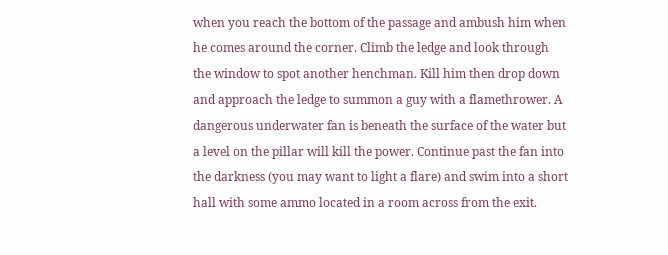when you reach the bottom of the passage and ambush him when he comes around the corner. Climb the ledge and look through the window to spot another henchman. Kill him then drop down and approach the ledge to summon a guy with a flamethrower. A dangerous underwater fan is beneath the surface of the water but a level on the pillar will kill the power. Continue past the fan into the darkness (you may want to light a flare) and swim into a short hall with some ammo located in a room across from the exit.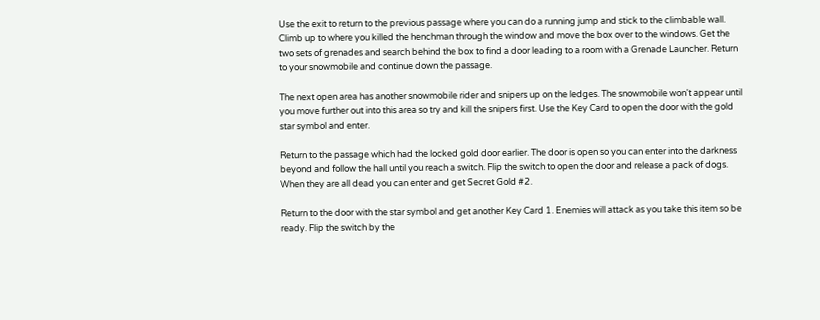Use the exit to return to the previous passage where you can do a running jump and stick to the climbable wall. Climb up to where you killed the henchman through the window and move the box over to the windows. Get the two sets of grenades and search behind the box to find a door leading to a room with a Grenade Launcher. Return to your snowmobile and continue down the passage.

The next open area has another snowmobile rider and snipers up on the ledges. The snowmobile won't appear until you move further out into this area so try and kill the snipers first. Use the Key Card to open the door with the gold star symbol and enter.

Return to the passage which had the locked gold door earlier. The door is open so you can enter into the darkness beyond and follow the hall until you reach a switch. Flip the switch to open the door and release a pack of dogs. When they are all dead you can enter and get Secret Gold #2.

Return to the door with the star symbol and get another Key Card 1. Enemies will attack as you take this item so be ready. Flip the switch by the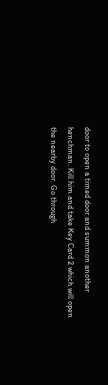door to open a timed door and summon another henchman. Kill him and take Key Card 2 which will open the nearby door. Go through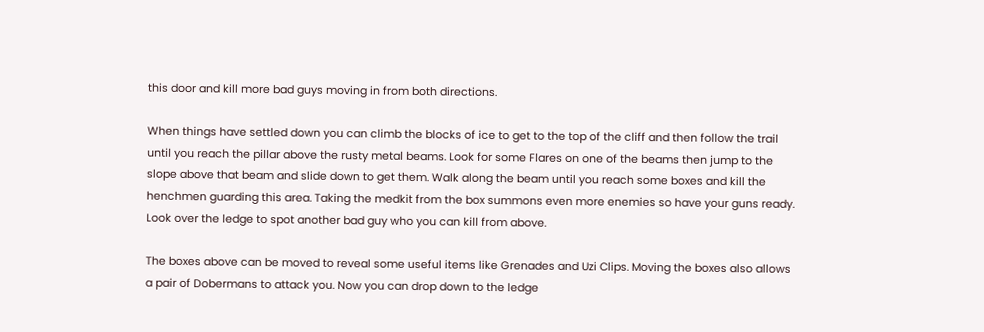this door and kill more bad guys moving in from both directions.

When things have settled down you can climb the blocks of ice to get to the top of the cliff and then follow the trail until you reach the pillar above the rusty metal beams. Look for some Flares on one of the beams then jump to the slope above that beam and slide down to get them. Walk along the beam until you reach some boxes and kill the henchmen guarding this area. Taking the medkit from the box summons even more enemies so have your guns ready. Look over the ledge to spot another bad guy who you can kill from above.

The boxes above can be moved to reveal some useful items like Grenades and Uzi Clips. Moving the boxes also allows a pair of Dobermans to attack you. Now you can drop down to the ledge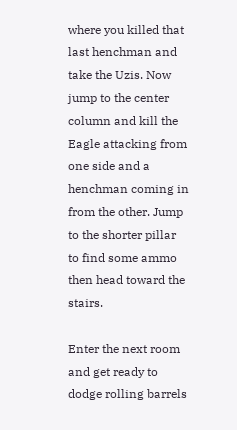where you killed that last henchman and take the Uzis. Now jump to the center column and kill the Eagle attacking from one side and a henchman coming in from the other. Jump to the shorter pillar to find some ammo then head toward the stairs.

Enter the next room and get ready to dodge rolling barrels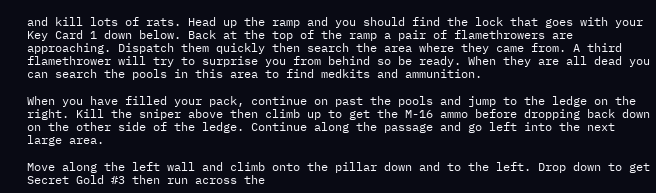and kill lots of rats. Head up the ramp and you should find the lock that goes with your Key Card 1 down below. Back at the top of the ramp a pair of flamethrowers are approaching. Dispatch them quickly then search the area where they came from. A third flamethrower will try to surprise you from behind so be ready. When they are all dead you can search the pools in this area to find medkits and ammunition.

When you have filled your pack, continue on past the pools and jump to the ledge on the right. Kill the sniper above then climb up to get the M-16 ammo before dropping back down on the other side of the ledge. Continue along the passage and go left into the next large area.

Move along the left wall and climb onto the pillar down and to the left. Drop down to get Secret Gold #3 then run across the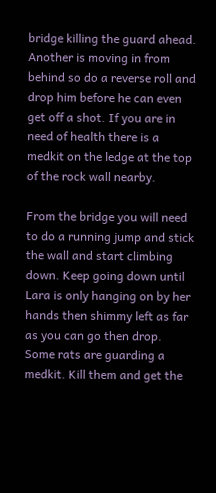bridge killing the guard ahead. Another is moving in from behind so do a reverse roll and drop him before he can even get off a shot. If you are in need of health there is a medkit on the ledge at the top of the rock wall nearby.

From the bridge you will need to do a running jump and stick the wall and start climbing down. Keep going down until Lara is only hanging on by her hands then shimmy left as far as you can go then drop. Some rats are guarding a medkit. Kill them and get the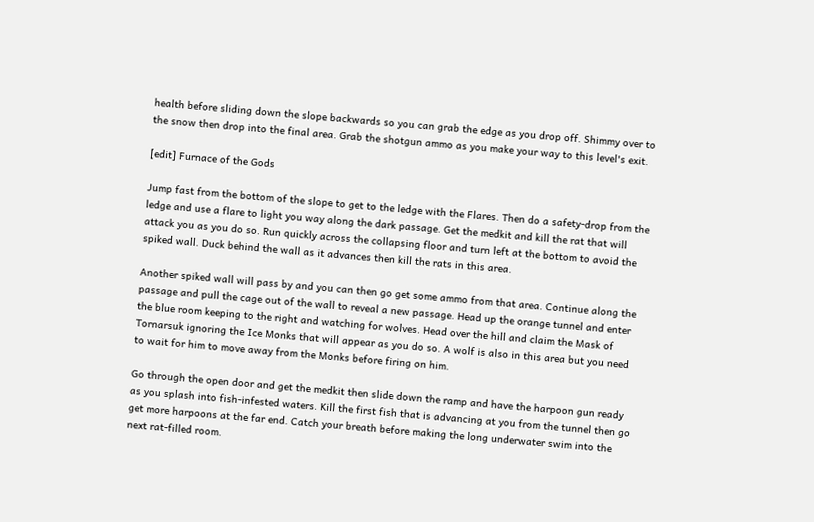health before sliding down the slope backwards so you can grab the edge as you drop off. Shimmy over to the snow then drop into the final area. Grab the shotgun ammo as you make your way to this level's exit.

[edit] Furnace of the Gods

Jump fast from the bottom of the slope to get to the ledge with the Flares. Then do a safety-drop from the ledge and use a flare to light you way along the dark passage. Get the medkit and kill the rat that will attack you as you do so. Run quickly across the collapsing floor and turn left at the bottom to avoid the spiked wall. Duck behind the wall as it advances then kill the rats in this area.

Another spiked wall will pass by and you can then go get some ammo from that area. Continue along the passage and pull the cage out of the wall to reveal a new passage. Head up the orange tunnel and enter the blue room keeping to the right and watching for wolves. Head over the hill and claim the Mask of Tornarsuk ignoring the Ice Monks that will appear as you do so. A wolf is also in this area but you need to wait for him to move away from the Monks before firing on him.

Go through the open door and get the medkit then slide down the ramp and have the harpoon gun ready as you splash into fish-infested waters. Kill the first fish that is advancing at you from the tunnel then go get more harpoons at the far end. Catch your breath before making the long underwater swim into the next rat-filled room.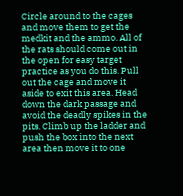Circle around to the cages and move them to get the medkit and the ammo. All of the rats should come out in the open for easy target practice as you do this. Pull out the cage and move it aside to exit this area. Head down the dark passage and avoid the deadly spikes in the pits. Climb up the ladder and push the box into the next area then move it to one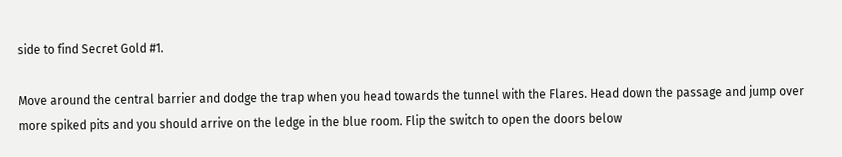side to find Secret Gold #1.

Move around the central barrier and dodge the trap when you head towards the tunnel with the Flares. Head down the passage and jump over more spiked pits and you should arrive on the ledge in the blue room. Flip the switch to open the doors below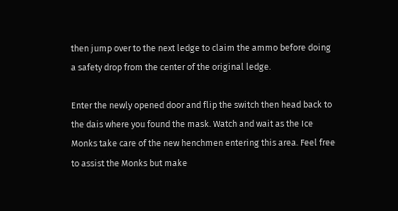then jump over to the next ledge to claim the ammo before doing a safety drop from the center of the original ledge.

Enter the newly opened door and flip the switch then head back to the dais where you found the mask. Watch and wait as the Ice Monks take care of the new henchmen entering this area. Feel free to assist the Monks but make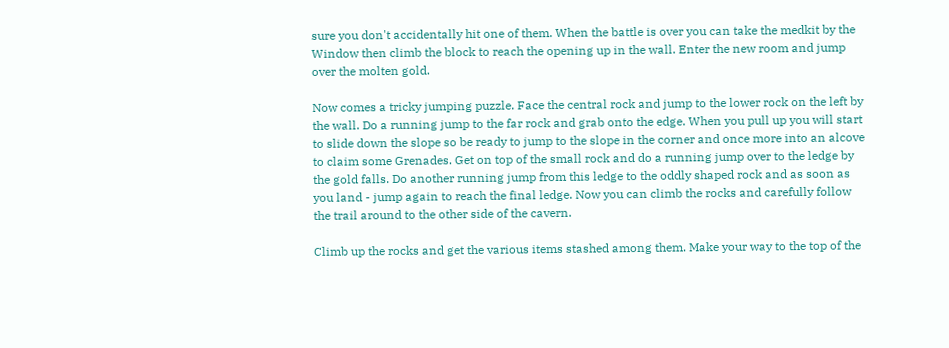sure you don't accidentally hit one of them. When the battle is over you can take the medkit by the Window then climb the block to reach the opening up in the wall. Enter the new room and jump over the molten gold.

Now comes a tricky jumping puzzle. Face the central rock and jump to the lower rock on the left by the wall. Do a running jump to the far rock and grab onto the edge. When you pull up you will start to slide down the slope so be ready to jump to the slope in the corner and once more into an alcove to claim some Grenades. Get on top of the small rock and do a running jump over to the ledge by the gold falls. Do another running jump from this ledge to the oddly shaped rock and as soon as you land - jump again to reach the final ledge. Now you can climb the rocks and carefully follow the trail around to the other side of the cavern.

Climb up the rocks and get the various items stashed among them. Make your way to the top of the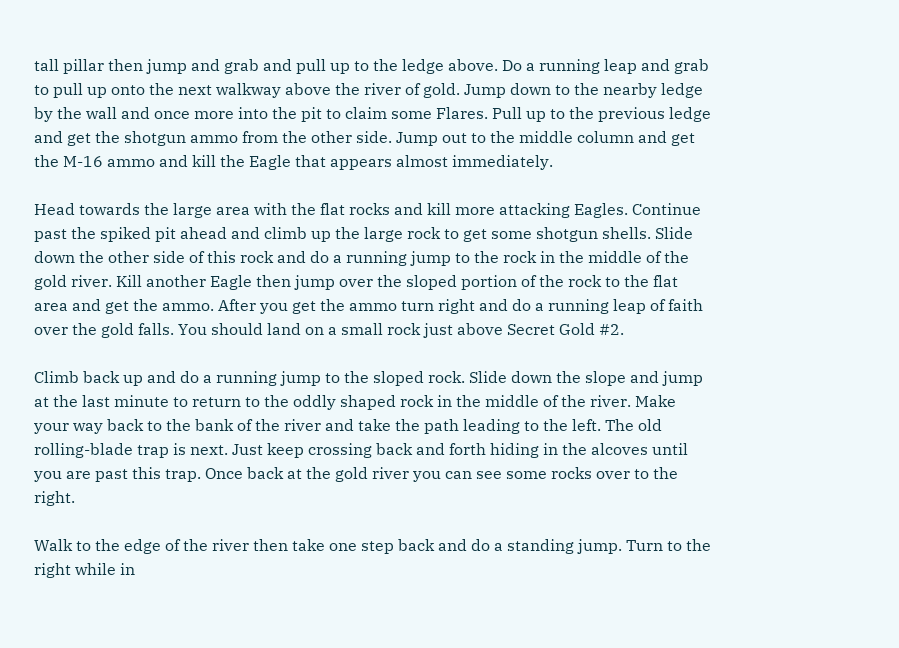tall pillar then jump and grab and pull up to the ledge above. Do a running leap and grab to pull up onto the next walkway above the river of gold. Jump down to the nearby ledge by the wall and once more into the pit to claim some Flares. Pull up to the previous ledge and get the shotgun ammo from the other side. Jump out to the middle column and get the M-16 ammo and kill the Eagle that appears almost immediately.

Head towards the large area with the flat rocks and kill more attacking Eagles. Continue past the spiked pit ahead and climb up the large rock to get some shotgun shells. Slide down the other side of this rock and do a running jump to the rock in the middle of the gold river. Kill another Eagle then jump over the sloped portion of the rock to the flat area and get the ammo. After you get the ammo turn right and do a running leap of faith over the gold falls. You should land on a small rock just above Secret Gold #2.

Climb back up and do a running jump to the sloped rock. Slide down the slope and jump at the last minute to return to the oddly shaped rock in the middle of the river. Make your way back to the bank of the river and take the path leading to the left. The old rolling-blade trap is next. Just keep crossing back and forth hiding in the alcoves until you are past this trap. Once back at the gold river you can see some rocks over to the right.

Walk to the edge of the river then take one step back and do a standing jump. Turn to the right while in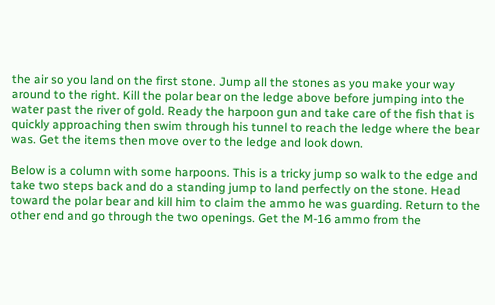the air so you land on the first stone. Jump all the stones as you make your way around to the right. Kill the polar bear on the ledge above before jumping into the water past the river of gold. Ready the harpoon gun and take care of the fish that is quickly approaching then swim through his tunnel to reach the ledge where the bear was. Get the items then move over to the ledge and look down.

Below is a column with some harpoons. This is a tricky jump so walk to the edge and take two steps back and do a standing jump to land perfectly on the stone. Head toward the polar bear and kill him to claim the ammo he was guarding. Return to the other end and go through the two openings. Get the M-16 ammo from the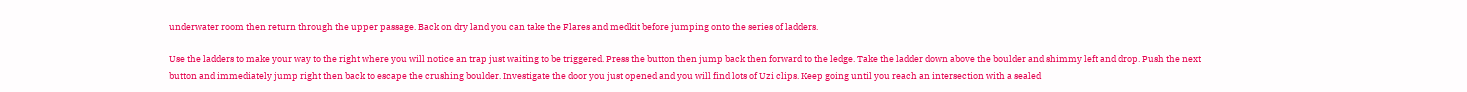underwater room then return through the upper passage. Back on dry land you can take the Flares and medkit before jumping onto the series of ladders.

Use the ladders to make your way to the right where you will notice an trap just waiting to be triggered. Press the button then jump back then forward to the ledge. Take the ladder down above the boulder and shimmy left and drop. Push the next button and immediately jump right then back to escape the crushing boulder. Investigate the door you just opened and you will find lots of Uzi clips. Keep going until you reach an intersection with a sealed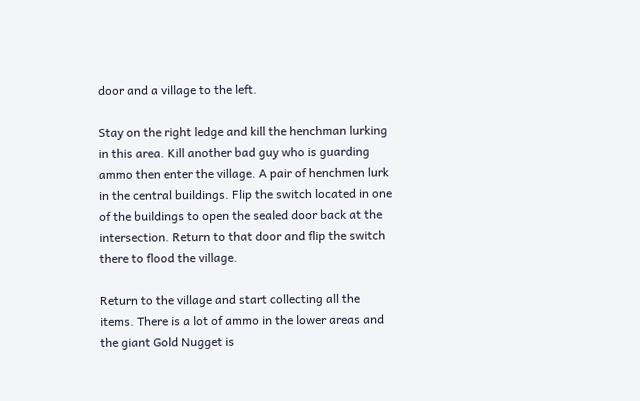door and a village to the left.

Stay on the right ledge and kill the henchman lurking in this area. Kill another bad guy who is guarding ammo then enter the village. A pair of henchmen lurk in the central buildings. Flip the switch located in one of the buildings to open the sealed door back at the intersection. Return to that door and flip the switch there to flood the village.

Return to the village and start collecting all the items. There is a lot of ammo in the lower areas and the giant Gold Nugget is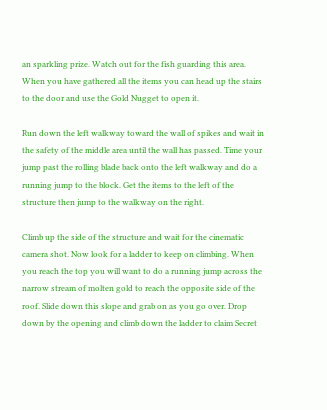an sparkling prize. Watch out for the fish guarding this area. When you have gathered all the items you can head up the stairs to the door and use the Gold Nugget to open it.

Run down the left walkway toward the wall of spikes and wait in the safety of the middle area until the wall has passed. Time your jump past the rolling blade back onto the left walkway and do a running jump to the block. Get the items to the left of the structure then jump to the walkway on the right.

Climb up the side of the structure and wait for the cinematic camera shot. Now look for a ladder to keep on climbing. When you reach the top you will want to do a running jump across the narrow stream of molten gold to reach the opposite side of the roof. Slide down this slope and grab on as you go over. Drop down by the opening and climb down the ladder to claim Secret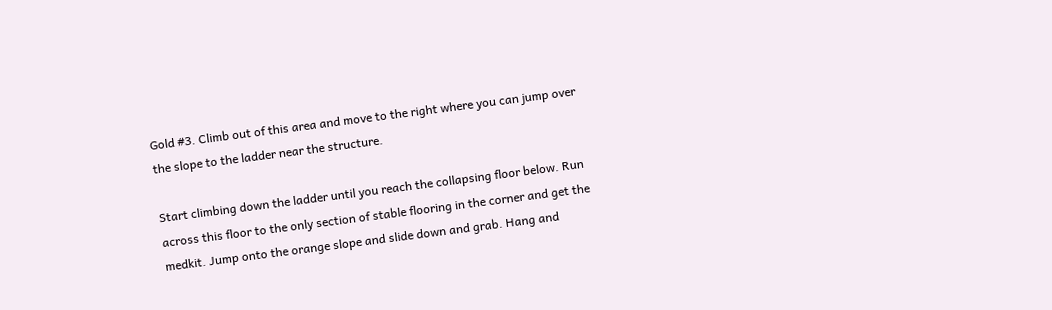Gold #3. Climb out of this area and move to the right where you can jump over the slope to the ladder near the structure.

Start climbing down the ladder until you reach the collapsing floor below. Run across this floor to the only section of stable flooring in the corner and get the medkit. Jump onto the orange slope and slide down and grab. Hang and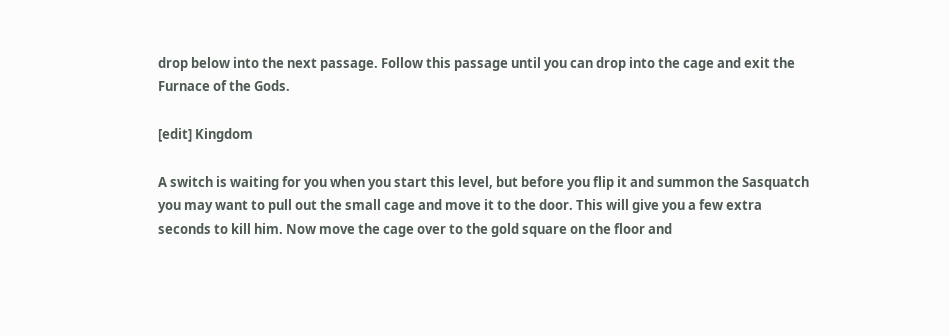drop below into the next passage. Follow this passage until you can drop into the cage and exit the Furnace of the Gods.

[edit] Kingdom

A switch is waiting for you when you start this level, but before you flip it and summon the Sasquatch you may want to pull out the small cage and move it to the door. This will give you a few extra seconds to kill him. Now move the cage over to the gold square on the floor and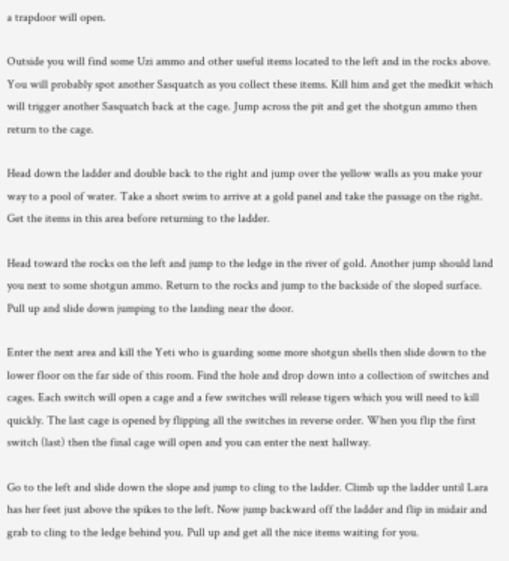a trapdoor will open.

Outside you will find some Uzi ammo and other useful items located to the left and in the rocks above. You will probably spot another Sasquatch as you collect these items. Kill him and get the medkit which will trigger another Sasquatch back at the cage. Jump across the pit and get the shotgun ammo then return to the cage.

Head down the ladder and double back to the right and jump over the yellow walls as you make your way to a pool of water. Take a short swim to arrive at a gold panel and take the passage on the right. Get the items in this area before returning to the ladder.

Head toward the rocks on the left and jump to the ledge in the river of gold. Another jump should land you next to some shotgun ammo. Return to the rocks and jump to the backside of the sloped surface. Pull up and slide down jumping to the landing near the door.

Enter the next area and kill the Yeti who is guarding some more shotgun shells then slide down to the lower floor on the far side of this room. Find the hole and drop down into a collection of switches and cages. Each switch will open a cage and a few switches will release tigers which you will need to kill quickly. The last cage is opened by flipping all the switches in reverse order. When you flip the first switch (last) then the final cage will open and you can enter the next hallway.

Go to the left and slide down the slope and jump to cling to the ladder. Climb up the ladder until Lara has her feet just above the spikes to the left. Now jump backward off the ladder and flip in midair and grab to cling to the ledge behind you. Pull up and get all the nice items waiting for you.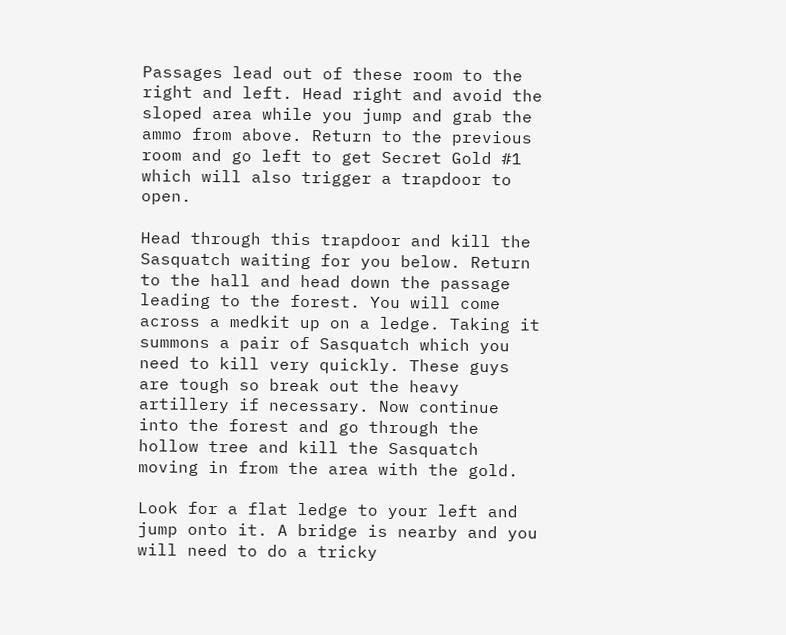Passages lead out of these room to the right and left. Head right and avoid the sloped area while you jump and grab the ammo from above. Return to the previous room and go left to get Secret Gold #1 which will also trigger a trapdoor to open.

Head through this trapdoor and kill the Sasquatch waiting for you below. Return to the hall and head down the passage leading to the forest. You will come across a medkit up on a ledge. Taking it summons a pair of Sasquatch which you need to kill very quickly. These guys are tough so break out the heavy artillery if necessary. Now continue into the forest and go through the hollow tree and kill the Sasquatch moving in from the area with the gold.

Look for a flat ledge to your left and jump onto it. A bridge is nearby and you will need to do a tricky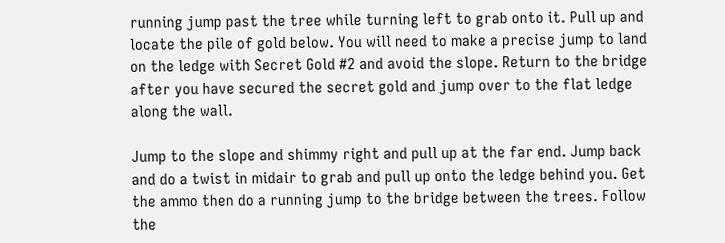running jump past the tree while turning left to grab onto it. Pull up and locate the pile of gold below. You will need to make a precise jump to land on the ledge with Secret Gold #2 and avoid the slope. Return to the bridge after you have secured the secret gold and jump over to the flat ledge along the wall.

Jump to the slope and shimmy right and pull up at the far end. Jump back and do a twist in midair to grab and pull up onto the ledge behind you. Get the ammo then do a running jump to the bridge between the trees. Follow the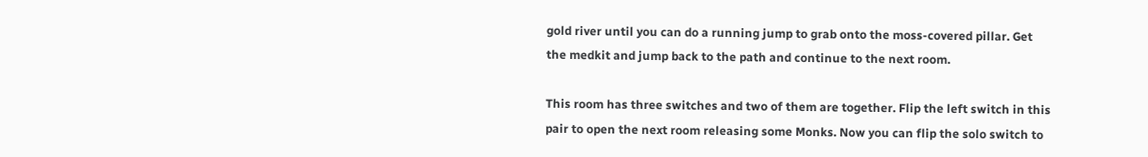gold river until you can do a running jump to grab onto the moss-covered pillar. Get the medkit and jump back to the path and continue to the next room.

This room has three switches and two of them are together. Flip the left switch in this pair to open the next room releasing some Monks. Now you can flip the solo switch to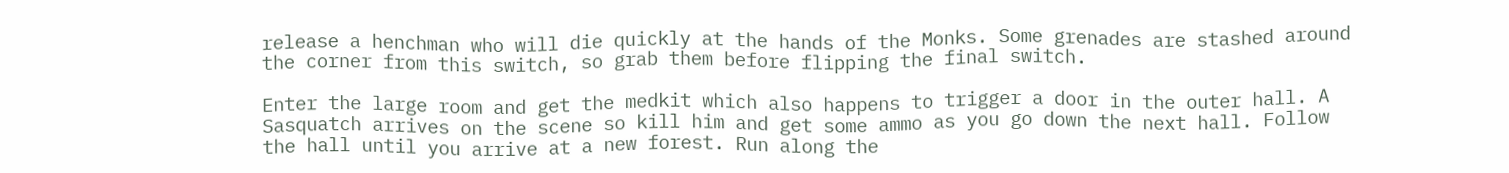release a henchman who will die quickly at the hands of the Monks. Some grenades are stashed around the corner from this switch, so grab them before flipping the final switch.

Enter the large room and get the medkit which also happens to trigger a door in the outer hall. A Sasquatch arrives on the scene so kill him and get some ammo as you go down the next hall. Follow the hall until you arrive at a new forest. Run along the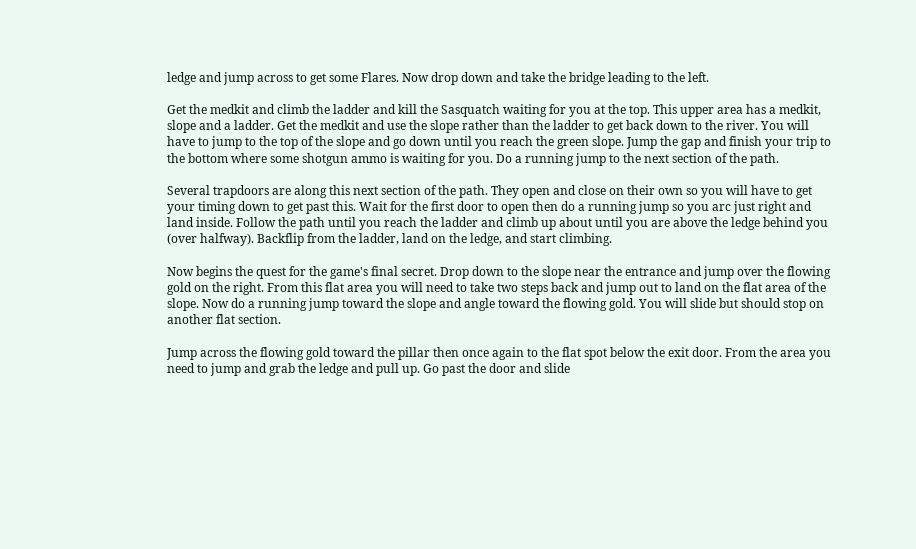ledge and jump across to get some Flares. Now drop down and take the bridge leading to the left.

Get the medkit and climb the ladder and kill the Sasquatch waiting for you at the top. This upper area has a medkit, slope and a ladder. Get the medkit and use the slope rather than the ladder to get back down to the river. You will have to jump to the top of the slope and go down until you reach the green slope. Jump the gap and finish your trip to the bottom where some shotgun ammo is waiting for you. Do a running jump to the next section of the path.

Several trapdoors are along this next section of the path. They open and close on their own so you will have to get your timing down to get past this. Wait for the first door to open then do a running jump so you arc just right and land inside. Follow the path until you reach the ladder and climb up about until you are above the ledge behind you (over halfway). Backflip from the ladder, land on the ledge, and start climbing.

Now begins the quest for the game's final secret. Drop down to the slope near the entrance and jump over the flowing gold on the right. From this flat area you will need to take two steps back and jump out to land on the flat area of the slope. Now do a running jump toward the slope and angle toward the flowing gold. You will slide but should stop on another flat section.

Jump across the flowing gold toward the pillar then once again to the flat spot below the exit door. From the area you need to jump and grab the ledge and pull up. Go past the door and slide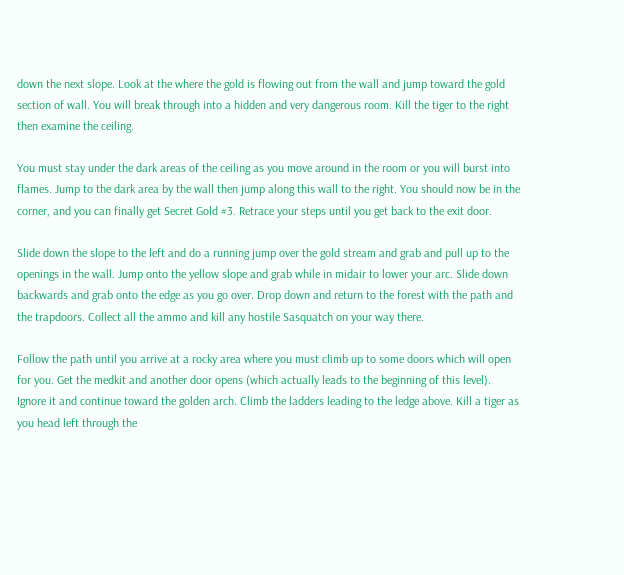down the next slope. Look at the where the gold is flowing out from the wall and jump toward the gold section of wall. You will break through into a hidden and very dangerous room. Kill the tiger to the right then examine the ceiling.

You must stay under the dark areas of the ceiling as you move around in the room or you will burst into flames. Jump to the dark area by the wall then jump along this wall to the right. You should now be in the corner, and you can finally get Secret Gold #3. Retrace your steps until you get back to the exit door.

Slide down the slope to the left and do a running jump over the gold stream and grab and pull up to the openings in the wall. Jump onto the yellow slope and grab while in midair to lower your arc. Slide down backwards and grab onto the edge as you go over. Drop down and return to the forest with the path and the trapdoors. Collect all the ammo and kill any hostile Sasquatch on your way there.

Follow the path until you arrive at a rocky area where you must climb up to some doors which will open for you. Get the medkit and another door opens (which actually leads to the beginning of this level). Ignore it and continue toward the golden arch. Climb the ladders leading to the ledge above. Kill a tiger as you head left through the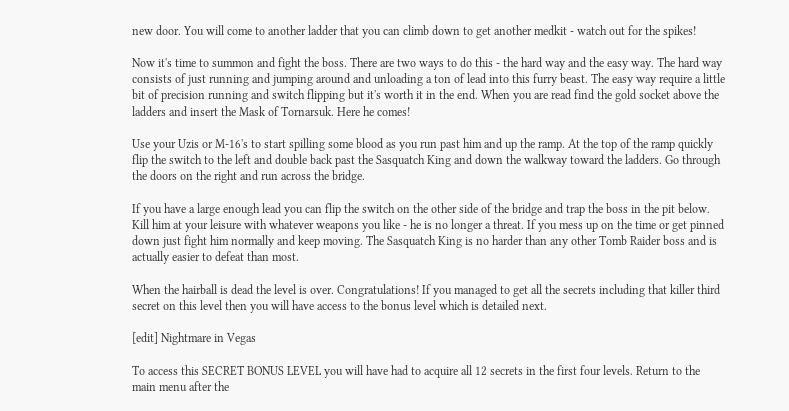new door. You will come to another ladder that you can climb down to get another medkit - watch out for the spikes!

Now it's time to summon and fight the boss. There are two ways to do this - the hard way and the easy way. The hard way consists of just running and jumping around and unloading a ton of lead into this furry beast. The easy way require a little bit of precision running and switch flipping but it's worth it in the end. When you are read find the gold socket above the ladders and insert the Mask of Tornarsuk. Here he comes!

Use your Uzis or M-16's to start spilling some blood as you run past him and up the ramp. At the top of the ramp quickly flip the switch to the left and double back past the Sasquatch King and down the walkway toward the ladders. Go through the doors on the right and run across the bridge.

If you have a large enough lead you can flip the switch on the other side of the bridge and trap the boss in the pit below. Kill him at your leisure with whatever weapons you like - he is no longer a threat. If you mess up on the time or get pinned down just fight him normally and keep moving. The Sasquatch King is no harder than any other Tomb Raider boss and is actually easier to defeat than most.

When the hairball is dead the level is over. Congratulations! If you managed to get all the secrets including that killer third secret on this level then you will have access to the bonus level which is detailed next.

[edit] Nightmare in Vegas

To access this SECRET BONUS LEVEL you will have had to acquire all 12 secrets in the first four levels. Return to the main menu after the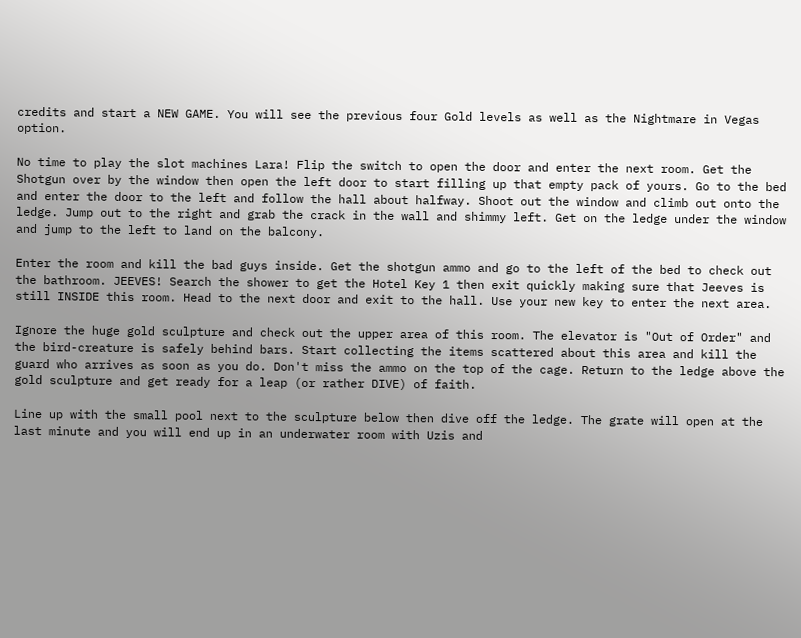credits and start a NEW GAME. You will see the previous four Gold levels as well as the Nightmare in Vegas option.

No time to play the slot machines Lara! Flip the switch to open the door and enter the next room. Get the Shotgun over by the window then open the left door to start filling up that empty pack of yours. Go to the bed and enter the door to the left and follow the hall about halfway. Shoot out the window and climb out onto the ledge. Jump out to the right and grab the crack in the wall and shimmy left. Get on the ledge under the window and jump to the left to land on the balcony.

Enter the room and kill the bad guys inside. Get the shotgun ammo and go to the left of the bed to check out the bathroom. JEEVES! Search the shower to get the Hotel Key 1 then exit quickly making sure that Jeeves is still INSIDE this room. Head to the next door and exit to the hall. Use your new key to enter the next area.

Ignore the huge gold sculpture and check out the upper area of this room. The elevator is "Out of Order" and the bird-creature is safely behind bars. Start collecting the items scattered about this area and kill the guard who arrives as soon as you do. Don't miss the ammo on the top of the cage. Return to the ledge above the gold sculpture and get ready for a leap (or rather DIVE) of faith.

Line up with the small pool next to the sculpture below then dive off the ledge. The grate will open at the last minute and you will end up in an underwater room with Uzis and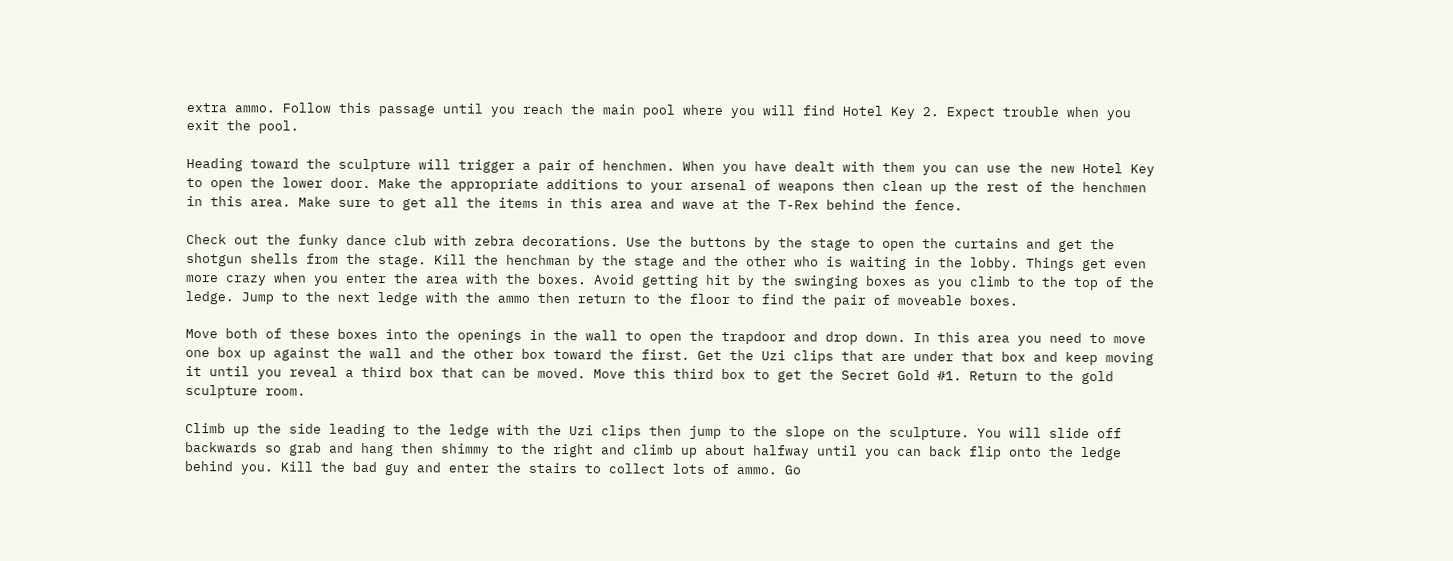extra ammo. Follow this passage until you reach the main pool where you will find Hotel Key 2. Expect trouble when you exit the pool.

Heading toward the sculpture will trigger a pair of henchmen. When you have dealt with them you can use the new Hotel Key to open the lower door. Make the appropriate additions to your arsenal of weapons then clean up the rest of the henchmen in this area. Make sure to get all the items in this area and wave at the T-Rex behind the fence.

Check out the funky dance club with zebra decorations. Use the buttons by the stage to open the curtains and get the shotgun shells from the stage. Kill the henchman by the stage and the other who is waiting in the lobby. Things get even more crazy when you enter the area with the boxes. Avoid getting hit by the swinging boxes as you climb to the top of the ledge. Jump to the next ledge with the ammo then return to the floor to find the pair of moveable boxes.

Move both of these boxes into the openings in the wall to open the trapdoor and drop down. In this area you need to move one box up against the wall and the other box toward the first. Get the Uzi clips that are under that box and keep moving it until you reveal a third box that can be moved. Move this third box to get the Secret Gold #1. Return to the gold sculpture room.

Climb up the side leading to the ledge with the Uzi clips then jump to the slope on the sculpture. You will slide off backwards so grab and hang then shimmy to the right and climb up about halfway until you can back flip onto the ledge behind you. Kill the bad guy and enter the stairs to collect lots of ammo. Go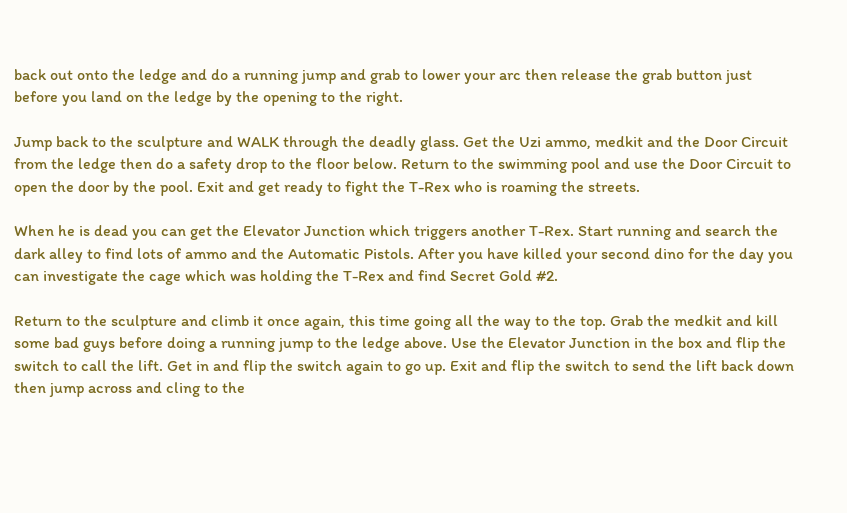back out onto the ledge and do a running jump and grab to lower your arc then release the grab button just before you land on the ledge by the opening to the right.

Jump back to the sculpture and WALK through the deadly glass. Get the Uzi ammo, medkit and the Door Circuit from the ledge then do a safety drop to the floor below. Return to the swimming pool and use the Door Circuit to open the door by the pool. Exit and get ready to fight the T-Rex who is roaming the streets.

When he is dead you can get the Elevator Junction which triggers another T-Rex. Start running and search the dark alley to find lots of ammo and the Automatic Pistols. After you have killed your second dino for the day you can investigate the cage which was holding the T-Rex and find Secret Gold #2.

Return to the sculpture and climb it once again, this time going all the way to the top. Grab the medkit and kill some bad guys before doing a running jump to the ledge above. Use the Elevator Junction in the box and flip the switch to call the lift. Get in and flip the switch again to go up. Exit and flip the switch to send the lift back down then jump across and cling to the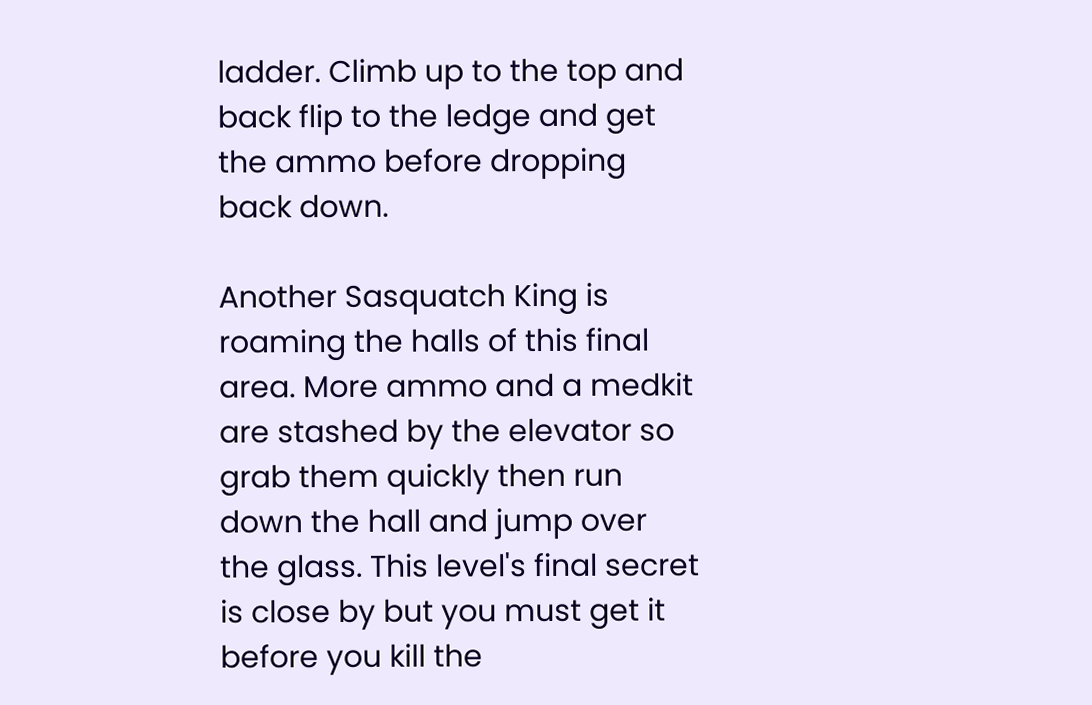ladder. Climb up to the top and back flip to the ledge and get the ammo before dropping back down.

Another Sasquatch King is roaming the halls of this final area. More ammo and a medkit are stashed by the elevator so grab them quickly then run down the hall and jump over the glass. This level's final secret is close by but you must get it before you kill the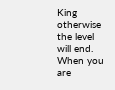King otherwise the level will end. When you are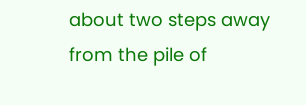about two steps away from the pile of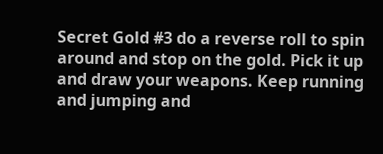Secret Gold #3 do a reverse roll to spin around and stop on the gold. Pick it up and draw your weapons. Keep running and jumping and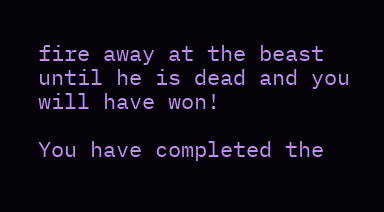fire away at the beast until he is dead and you will have won!

You have completed the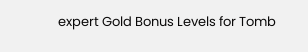expert Gold Bonus Levels for Tomb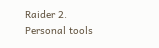Raider 2.
Personal tools